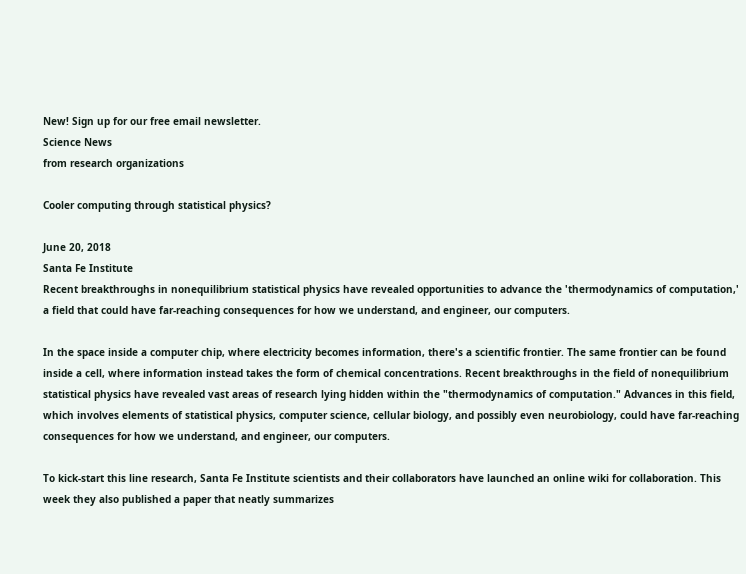New! Sign up for our free email newsletter.
Science News
from research organizations

Cooler computing through statistical physics?

June 20, 2018
Santa Fe Institute
Recent breakthroughs in nonequilibrium statistical physics have revealed opportunities to advance the 'thermodynamics of computation,' a field that could have far-reaching consequences for how we understand, and engineer, our computers.

In the space inside a computer chip, where electricity becomes information, there's a scientific frontier. The same frontier can be found inside a cell, where information instead takes the form of chemical concentrations. Recent breakthroughs in the field of nonequilibrium statistical physics have revealed vast areas of research lying hidden within the "thermodynamics of computation." Advances in this field, which involves elements of statistical physics, computer science, cellular biology, and possibly even neurobiology, could have far-reaching consequences for how we understand, and engineer, our computers.

To kick-start this line research, Santa Fe Institute scientists and their collaborators have launched an online wiki for collaboration. This week they also published a paper that neatly summarizes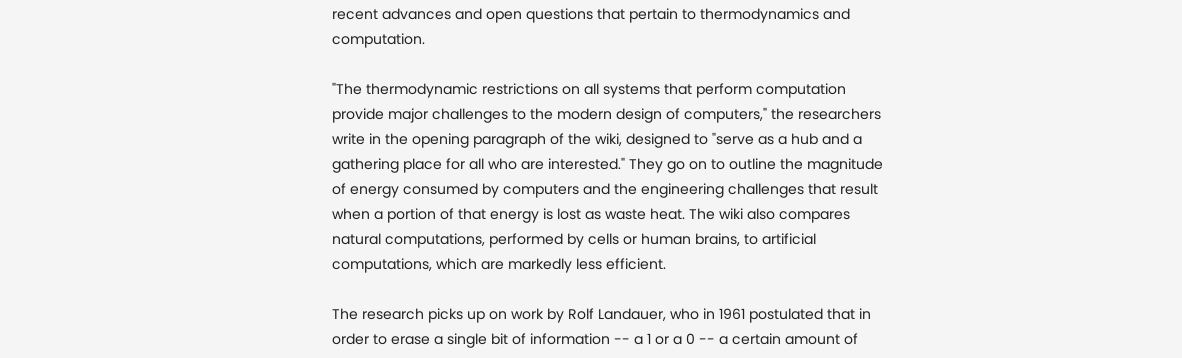recent advances and open questions that pertain to thermodynamics and computation.

"The thermodynamic restrictions on all systems that perform computation provide major challenges to the modern design of computers," the researchers write in the opening paragraph of the wiki, designed to "serve as a hub and a gathering place for all who are interested." They go on to outline the magnitude of energy consumed by computers and the engineering challenges that result when a portion of that energy is lost as waste heat. The wiki also compares natural computations, performed by cells or human brains, to artificial computations, which are markedly less efficient.

The research picks up on work by Rolf Landauer, who in 1961 postulated that in order to erase a single bit of information -- a 1 or a 0 -- a certain amount of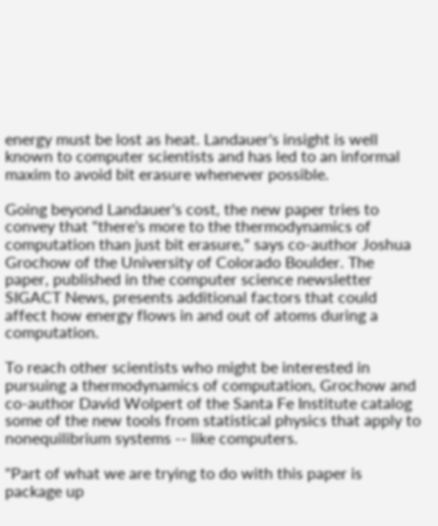energy must be lost as heat. Landauer's insight is well known to computer scientists and has led to an informal maxim to avoid bit erasure whenever possible.

Going beyond Landauer's cost, the new paper tries to convey that "there's more to the thermodynamics of computation than just bit erasure," says co-author Joshua Grochow of the University of Colorado Boulder. The paper, published in the computer science newsletter SIGACT News, presents additional factors that could affect how energy flows in and out of atoms during a computation.

To reach other scientists who might be interested in pursuing a thermodynamics of computation, Grochow and co-author David Wolpert of the Santa Fe Institute catalog some of the new tools from statistical physics that apply to nonequilibrium systems -- like computers.

"Part of what we are trying to do with this paper is package up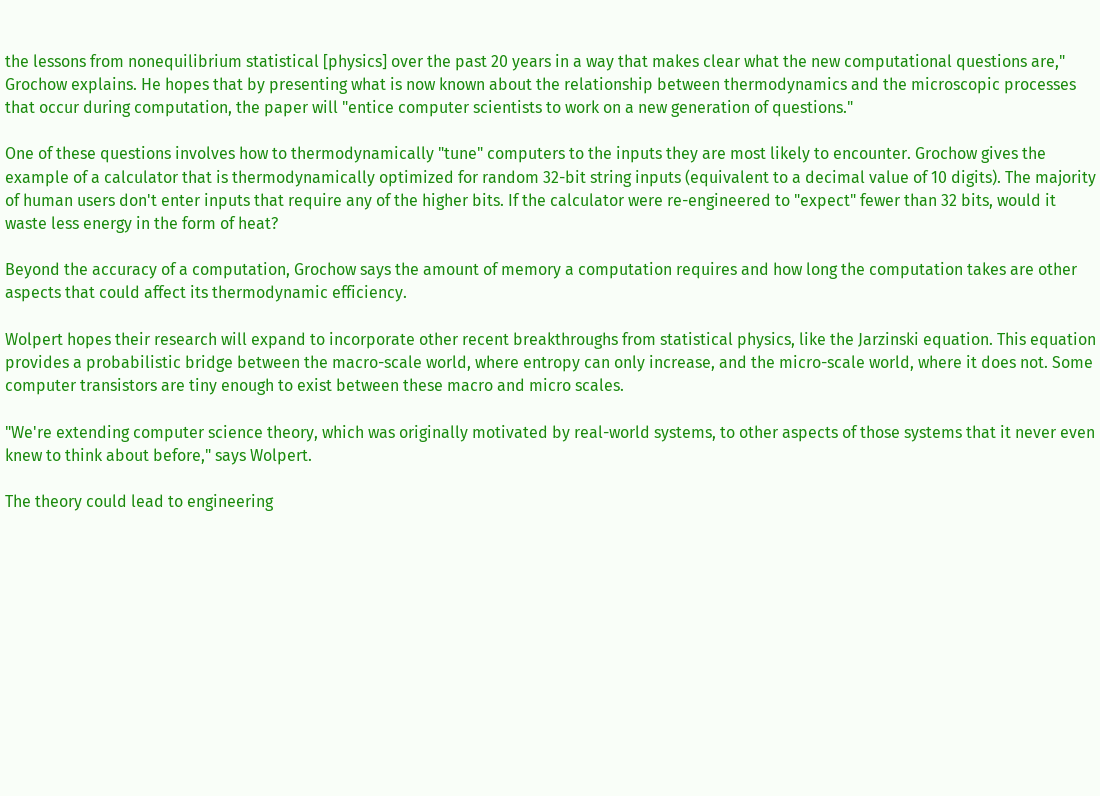the lessons from nonequilibrium statistical [physics] over the past 20 years in a way that makes clear what the new computational questions are," Grochow explains. He hopes that by presenting what is now known about the relationship between thermodynamics and the microscopic processes that occur during computation, the paper will "entice computer scientists to work on a new generation of questions."

One of these questions involves how to thermodynamically "tune" computers to the inputs they are most likely to encounter. Grochow gives the example of a calculator that is thermodynamically optimized for random 32-bit string inputs (equivalent to a decimal value of 10 digits). The majority of human users don't enter inputs that require any of the higher bits. If the calculator were re-engineered to "expect" fewer than 32 bits, would it waste less energy in the form of heat?

Beyond the accuracy of a computation, Grochow says the amount of memory a computation requires and how long the computation takes are other aspects that could affect its thermodynamic efficiency.

Wolpert hopes their research will expand to incorporate other recent breakthroughs from statistical physics, like the Jarzinski equation. This equation provides a probabilistic bridge between the macro-scale world, where entropy can only increase, and the micro-scale world, where it does not. Some computer transistors are tiny enough to exist between these macro and micro scales.

"We're extending computer science theory, which was originally motivated by real-world systems, to other aspects of those systems that it never even knew to think about before," says Wolpert.

The theory could lead to engineering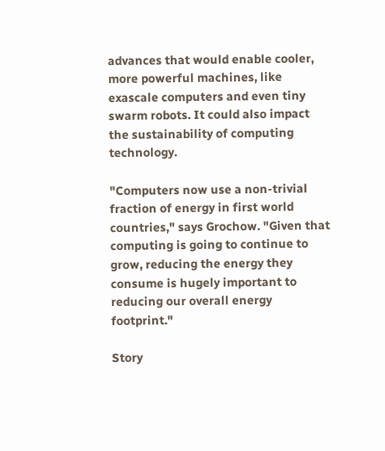advances that would enable cooler, more powerful machines, like exascale computers and even tiny swarm robots. It could also impact the sustainability of computing technology.

"Computers now use a non-trivial fraction of energy in first world countries," says Grochow. "Given that computing is going to continue to grow, reducing the energy they consume is hugely important to reducing our overall energy footprint."

Story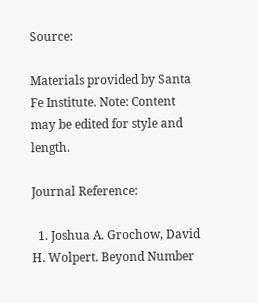Source:

Materials provided by Santa Fe Institute. Note: Content may be edited for style and length.

Journal Reference:

  1. Joshua A. Grochow, David H. Wolpert. Beyond Number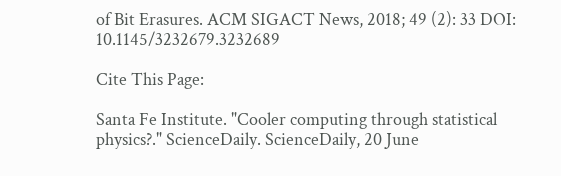of Bit Erasures. ACM SIGACT News, 2018; 49 (2): 33 DOI: 10.1145/3232679.3232689

Cite This Page:

Santa Fe Institute. "Cooler computing through statistical physics?." ScienceDaily. ScienceDaily, 20 June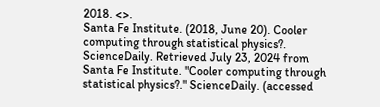2018. <>.
Santa Fe Institute. (2018, June 20). Cooler computing through statistical physics?. ScienceDaily. Retrieved July 23, 2024 from
Santa Fe Institute. "Cooler computing through statistical physics?." ScienceDaily. (accessed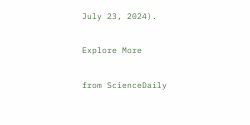July 23, 2024).

Explore More

from ScienceDaily